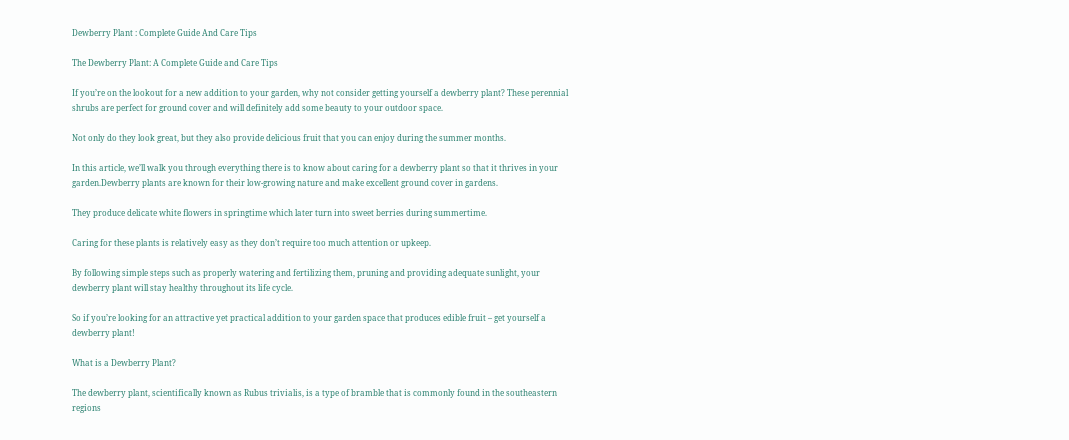Dewberry Plant : Complete Guide And Care Tips

The Dewberry Plant: A Complete Guide and Care Tips

If you’re on the lookout for a new addition to your garden, why not consider getting yourself a dewberry plant? These perennial shrubs are perfect for ground cover and will definitely add some beauty to your outdoor space.

Not only do they look great, but they also provide delicious fruit that you can enjoy during the summer months.

In this article, we’ll walk you through everything there is to know about caring for a dewberry plant so that it thrives in your garden.Dewberry plants are known for their low-growing nature and make excellent ground cover in gardens.

They produce delicate white flowers in springtime which later turn into sweet berries during summertime.

Caring for these plants is relatively easy as they don’t require too much attention or upkeep.

By following simple steps such as properly watering and fertilizing them, pruning and providing adequate sunlight, your dewberry plant will stay healthy throughout its life cycle.

So if you’re looking for an attractive yet practical addition to your garden space that produces edible fruit – get yourself a dewberry plant!

What is a Dewberry Plant?

The dewberry plant, scientifically known as Rubus trivialis, is a type of bramble that is commonly found in the southeastern regions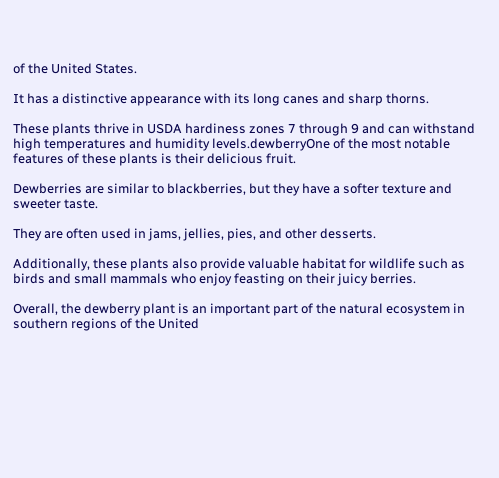of the United States.

It has a distinctive appearance with its long canes and sharp thorns.

These plants thrive in USDA hardiness zones 7 through 9 and can withstand high temperatures and humidity levels.dewberryOne of the most notable features of these plants is their delicious fruit.

Dewberries are similar to blackberries, but they have a softer texture and sweeter taste.

They are often used in jams, jellies, pies, and other desserts.

Additionally, these plants also provide valuable habitat for wildlife such as birds and small mammals who enjoy feasting on their juicy berries.

Overall, the dewberry plant is an important part of the natural ecosystem in southern regions of the United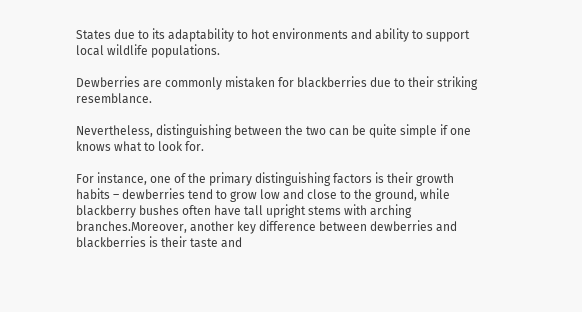States due to its adaptability to hot environments and ability to support local wildlife populations.

Dewberries are commonly mistaken for blackberries due to their striking resemblance.

Nevertheless, distinguishing between the two can be quite simple if one knows what to look for.

For instance, one of the primary distinguishing factors is their growth habits – dewberries tend to grow low and close to the ground, while blackberry bushes often have tall upright stems with arching branches.Moreover, another key difference between dewberries and blackberries is their taste and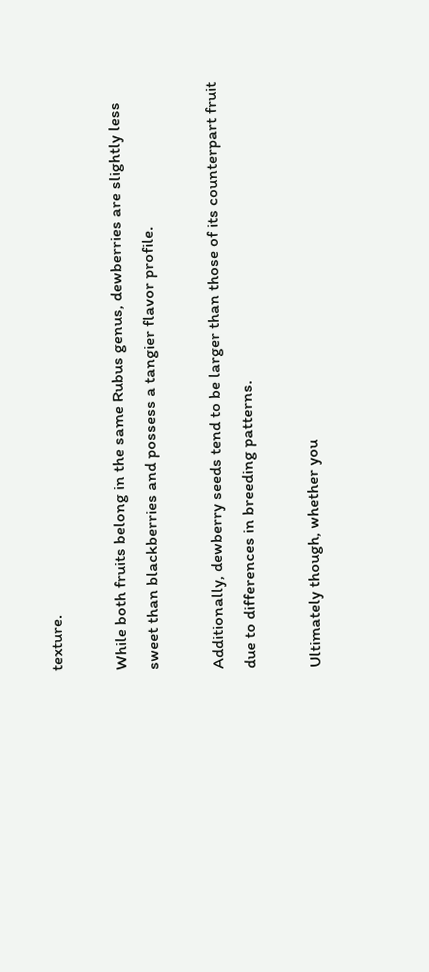texture.

While both fruits belong in the same Rubus genus, dewberries are slightly less sweet than blackberries and possess a tangier flavor profile.

Additionally, dewberry seeds tend to be larger than those of its counterpart fruit due to differences in breeding patterns.

Ultimately though, whether you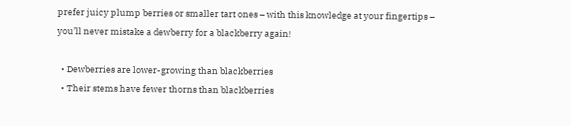prefer juicy plump berries or smaller tart ones – with this knowledge at your fingertips – you’ll never mistake a dewberry for a blackberry again!

  • Dewberries are lower-growing than blackberries
  • Their stems have fewer thorns than blackberries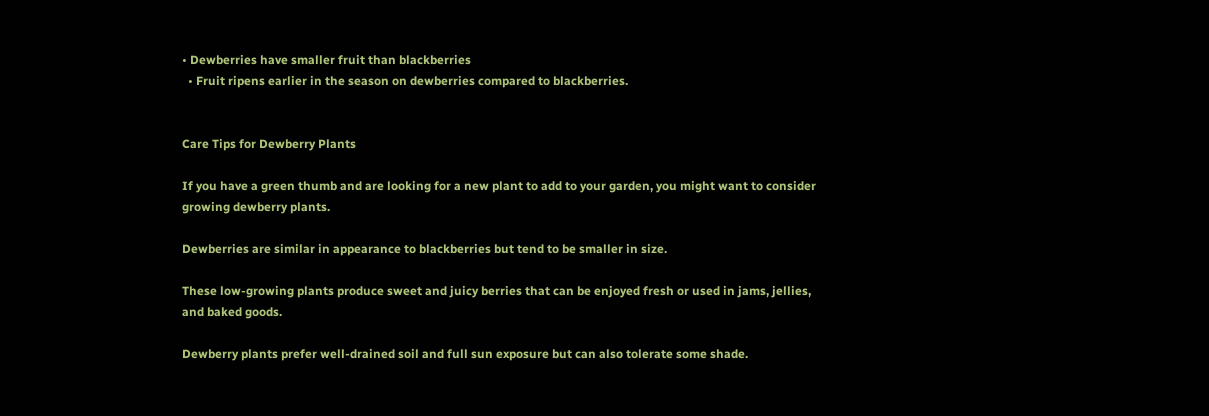• Dewberries have smaller fruit than blackberries
  • Fruit ripens earlier in the season on dewberries compared to blackberries.


Care Tips for Dewberry Plants

If you have a green thumb and are looking for a new plant to add to your garden, you might want to consider growing dewberry plants.

Dewberries are similar in appearance to blackberries but tend to be smaller in size.

These low-growing plants produce sweet and juicy berries that can be enjoyed fresh or used in jams, jellies, and baked goods.

Dewberry plants prefer well-drained soil and full sun exposure but can also tolerate some shade.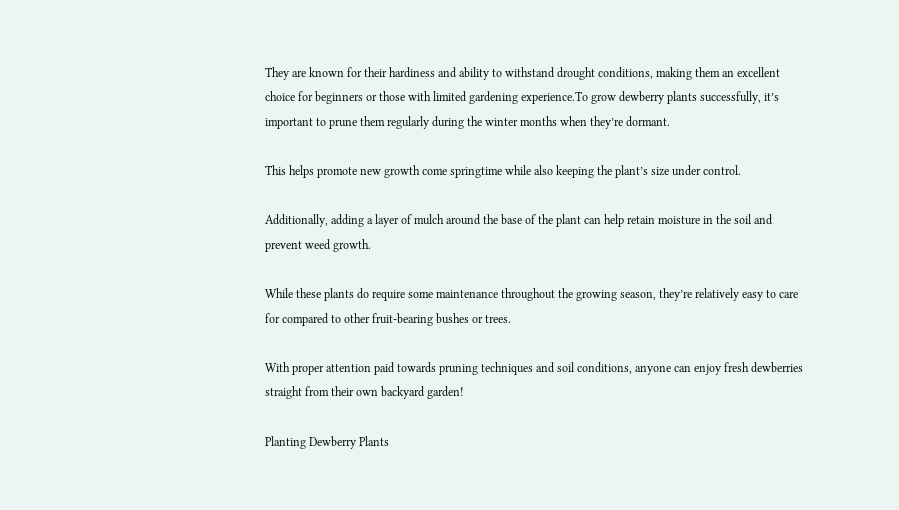They are known for their hardiness and ability to withstand drought conditions, making them an excellent choice for beginners or those with limited gardening experience.To grow dewberry plants successfully, it’s important to prune them regularly during the winter months when they’re dormant.

This helps promote new growth come springtime while also keeping the plant’s size under control.

Additionally, adding a layer of mulch around the base of the plant can help retain moisture in the soil and prevent weed growth.

While these plants do require some maintenance throughout the growing season, they’re relatively easy to care for compared to other fruit-bearing bushes or trees.

With proper attention paid towards pruning techniques and soil conditions, anyone can enjoy fresh dewberries straight from their own backyard garden!

Planting Dewberry Plants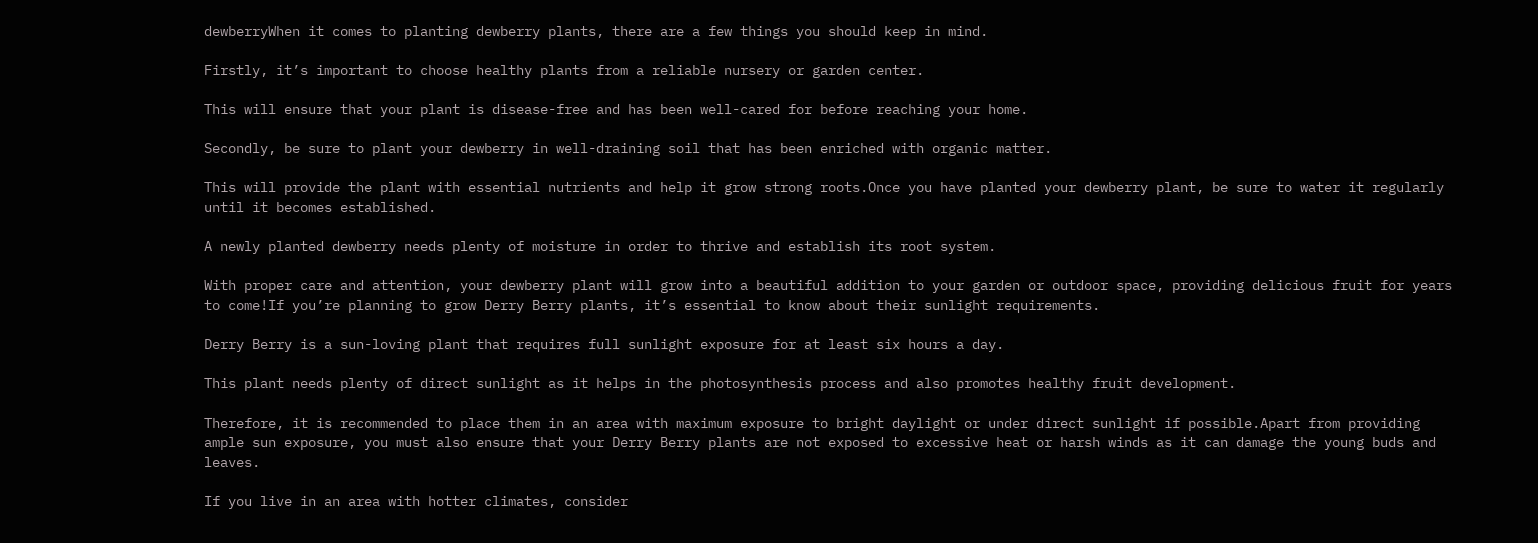dewberryWhen it comes to planting dewberry plants, there are a few things you should keep in mind.

Firstly, it’s important to choose healthy plants from a reliable nursery or garden center.

This will ensure that your plant is disease-free and has been well-cared for before reaching your home.

Secondly, be sure to plant your dewberry in well-draining soil that has been enriched with organic matter.

This will provide the plant with essential nutrients and help it grow strong roots.Once you have planted your dewberry plant, be sure to water it regularly until it becomes established.

A newly planted dewberry needs plenty of moisture in order to thrive and establish its root system.

With proper care and attention, your dewberry plant will grow into a beautiful addition to your garden or outdoor space, providing delicious fruit for years to come!If you’re planning to grow Derry Berry plants, it’s essential to know about their sunlight requirements.

Derry Berry is a sun-loving plant that requires full sunlight exposure for at least six hours a day.

This plant needs plenty of direct sunlight as it helps in the photosynthesis process and also promotes healthy fruit development.

Therefore, it is recommended to place them in an area with maximum exposure to bright daylight or under direct sunlight if possible.Apart from providing ample sun exposure, you must also ensure that your Derry Berry plants are not exposed to excessive heat or harsh winds as it can damage the young buds and leaves.

If you live in an area with hotter climates, consider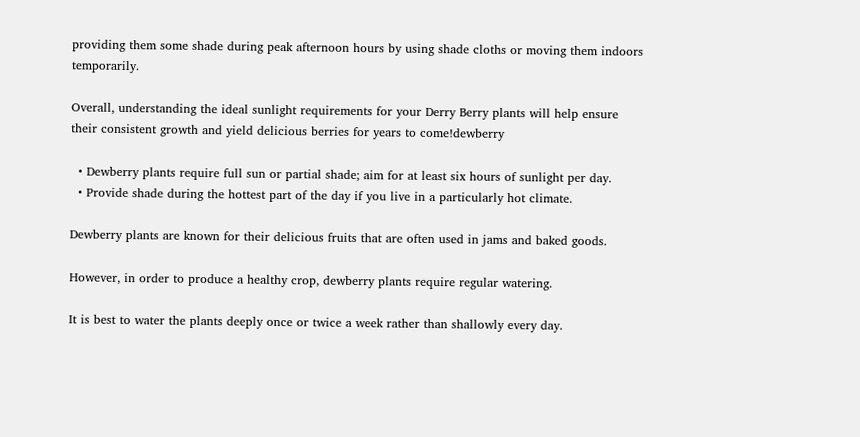providing them some shade during peak afternoon hours by using shade cloths or moving them indoors temporarily.

Overall, understanding the ideal sunlight requirements for your Derry Berry plants will help ensure their consistent growth and yield delicious berries for years to come!dewberry

  • Dewberry plants require full sun or partial shade; aim for at least six hours of sunlight per day.
  • Provide shade during the hottest part of the day if you live in a particularly hot climate.

Dewberry plants are known for their delicious fruits that are often used in jams and baked goods.

However, in order to produce a healthy crop, dewberry plants require regular watering.

It is best to water the plants deeply once or twice a week rather than shallowly every day.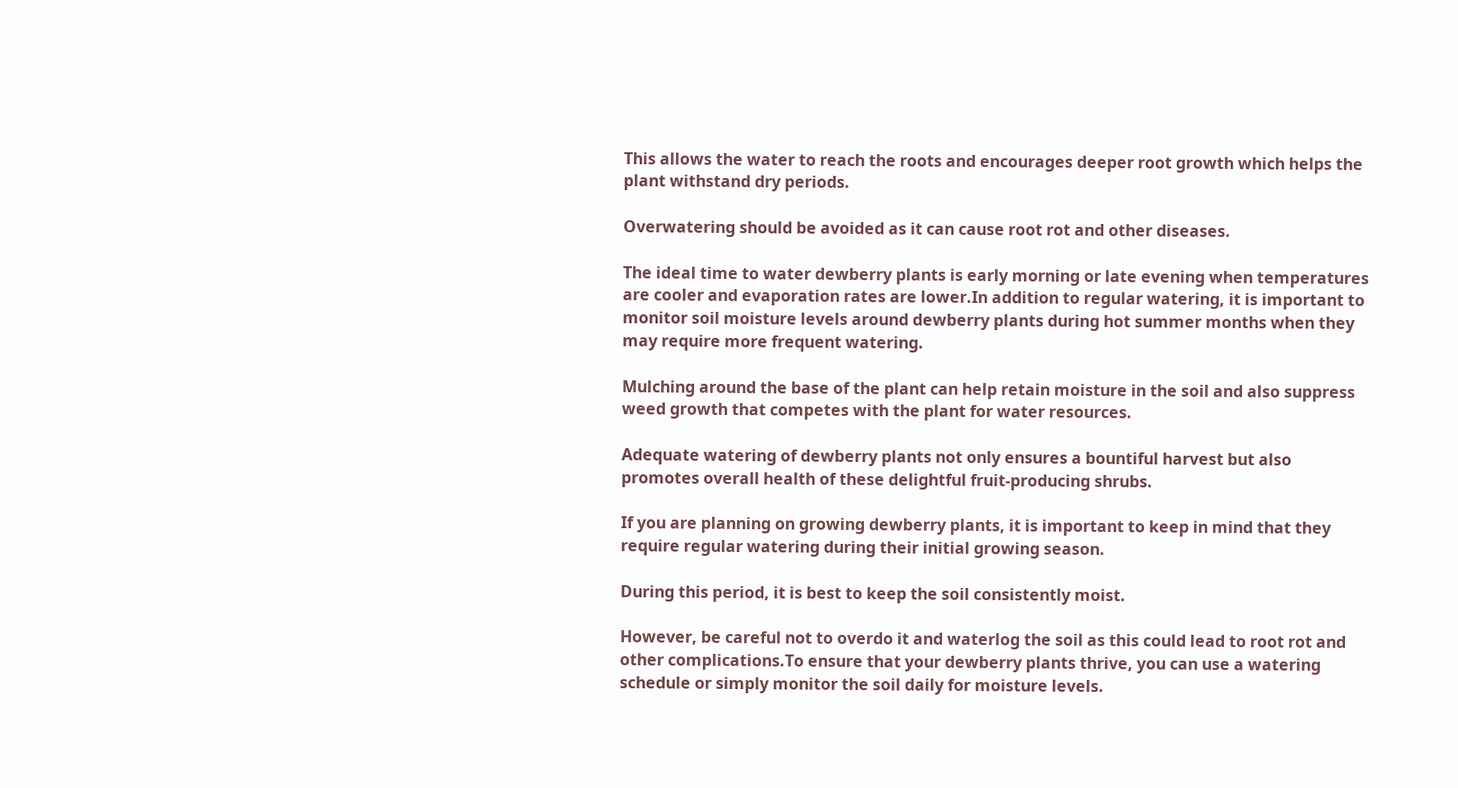This allows the water to reach the roots and encourages deeper root growth which helps the plant withstand dry periods.

Overwatering should be avoided as it can cause root rot and other diseases.

The ideal time to water dewberry plants is early morning or late evening when temperatures are cooler and evaporation rates are lower.In addition to regular watering, it is important to monitor soil moisture levels around dewberry plants during hot summer months when they may require more frequent watering.

Mulching around the base of the plant can help retain moisture in the soil and also suppress weed growth that competes with the plant for water resources.

Adequate watering of dewberry plants not only ensures a bountiful harvest but also promotes overall health of these delightful fruit-producing shrubs.

If you are planning on growing dewberry plants, it is important to keep in mind that they require regular watering during their initial growing season.

During this period, it is best to keep the soil consistently moist.

However, be careful not to overdo it and waterlog the soil as this could lead to root rot and other complications.To ensure that your dewberry plants thrive, you can use a watering schedule or simply monitor the soil daily for moisture levels.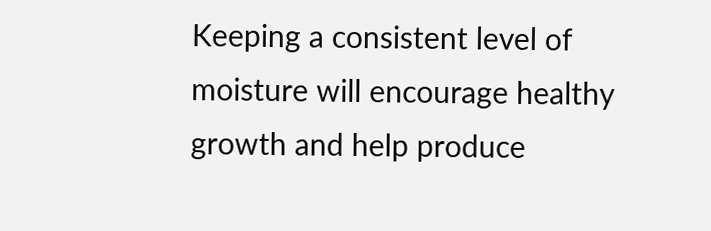Keeping a consistent level of moisture will encourage healthy growth and help produce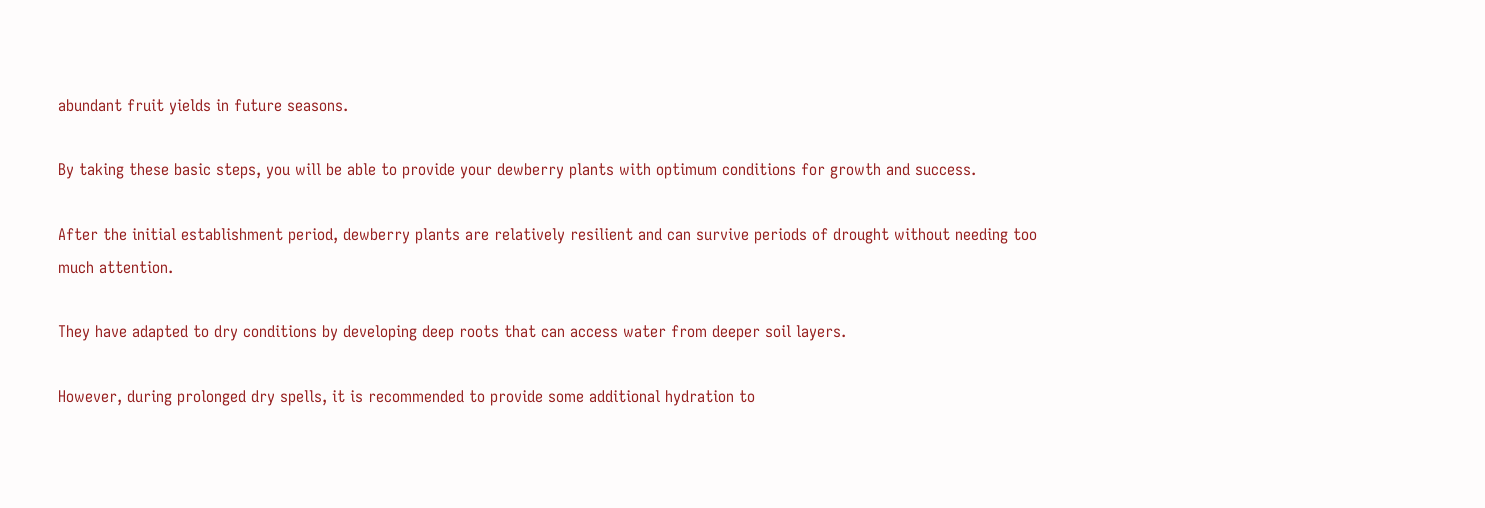abundant fruit yields in future seasons.

By taking these basic steps, you will be able to provide your dewberry plants with optimum conditions for growth and success.

After the initial establishment period, dewberry plants are relatively resilient and can survive periods of drought without needing too much attention.

They have adapted to dry conditions by developing deep roots that can access water from deeper soil layers.

However, during prolonged dry spells, it is recommended to provide some additional hydration to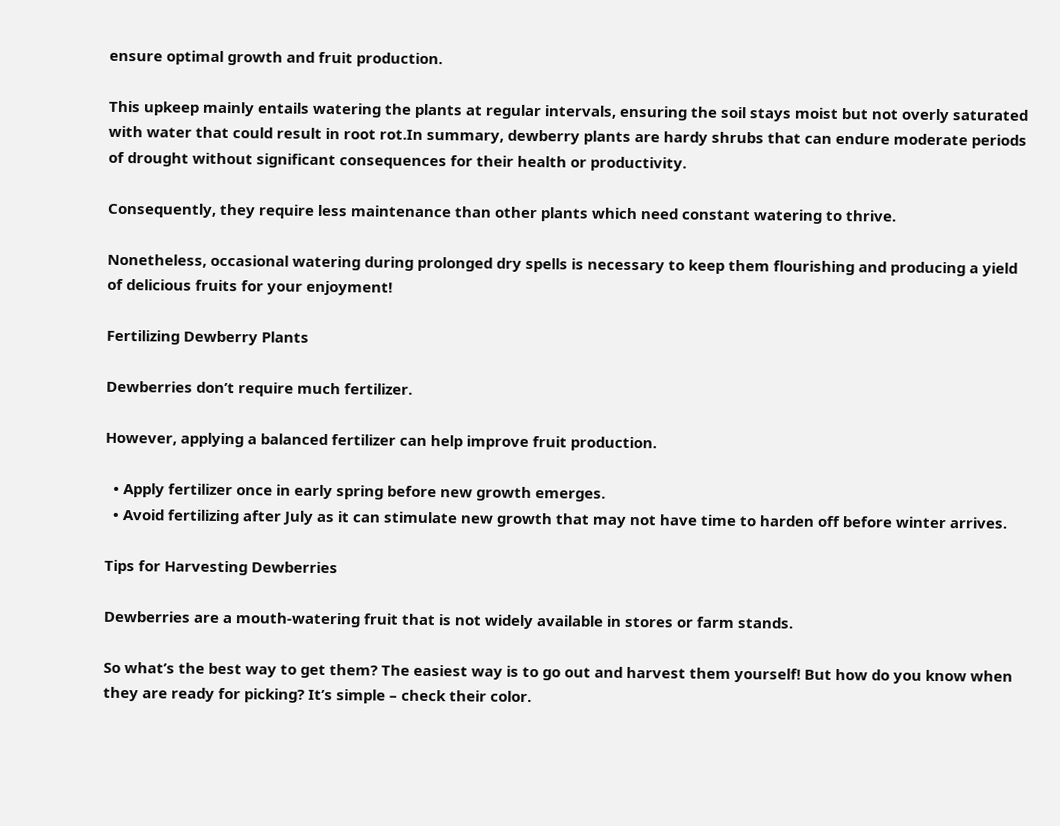ensure optimal growth and fruit production.

This upkeep mainly entails watering the plants at regular intervals, ensuring the soil stays moist but not overly saturated with water that could result in root rot.In summary, dewberry plants are hardy shrubs that can endure moderate periods of drought without significant consequences for their health or productivity.

Consequently, they require less maintenance than other plants which need constant watering to thrive.

Nonetheless, occasional watering during prolonged dry spells is necessary to keep them flourishing and producing a yield of delicious fruits for your enjoyment!

Fertilizing Dewberry Plants

Dewberries don’t require much fertilizer.

However, applying a balanced fertilizer can help improve fruit production.

  • Apply fertilizer once in early spring before new growth emerges.
  • Avoid fertilizing after July as it can stimulate new growth that may not have time to harden off before winter arrives.

Tips for Harvesting Dewberries

Dewberries are a mouth-watering fruit that is not widely available in stores or farm stands.

So what’s the best way to get them? The easiest way is to go out and harvest them yourself! But how do you know when they are ready for picking? It’s simple – check their color.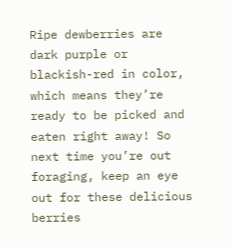Ripe dewberries are dark purple or blackish-red in color, which means they’re ready to be picked and eaten right away! So next time you’re out foraging, keep an eye out for these delicious berries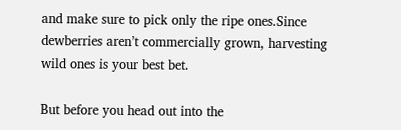and make sure to pick only the ripe ones.Since dewberries aren’t commercially grown, harvesting wild ones is your best bet.

But before you head out into the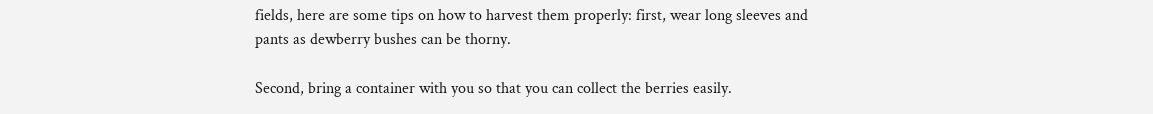fields, here are some tips on how to harvest them properly: first, wear long sleeves and pants as dewberry bushes can be thorny.

Second, bring a container with you so that you can collect the berries easily.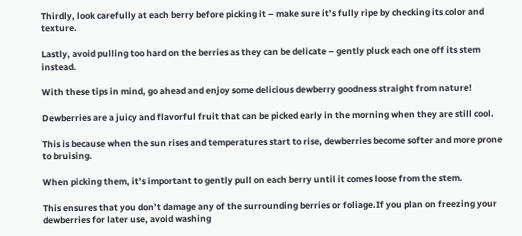Thirdly, look carefully at each berry before picking it – make sure it’s fully ripe by checking its color and texture.

Lastly, avoid pulling too hard on the berries as they can be delicate – gently pluck each one off its stem instead.

With these tips in mind, go ahead and enjoy some delicious dewberry goodness straight from nature!

Dewberries are a juicy and flavorful fruit that can be picked early in the morning when they are still cool.

This is because when the sun rises and temperatures start to rise, dewberries become softer and more prone to bruising.

When picking them, it’s important to gently pull on each berry until it comes loose from the stem.

This ensures that you don’t damage any of the surrounding berries or foliage.If you plan on freezing your dewberries for later use, avoid washing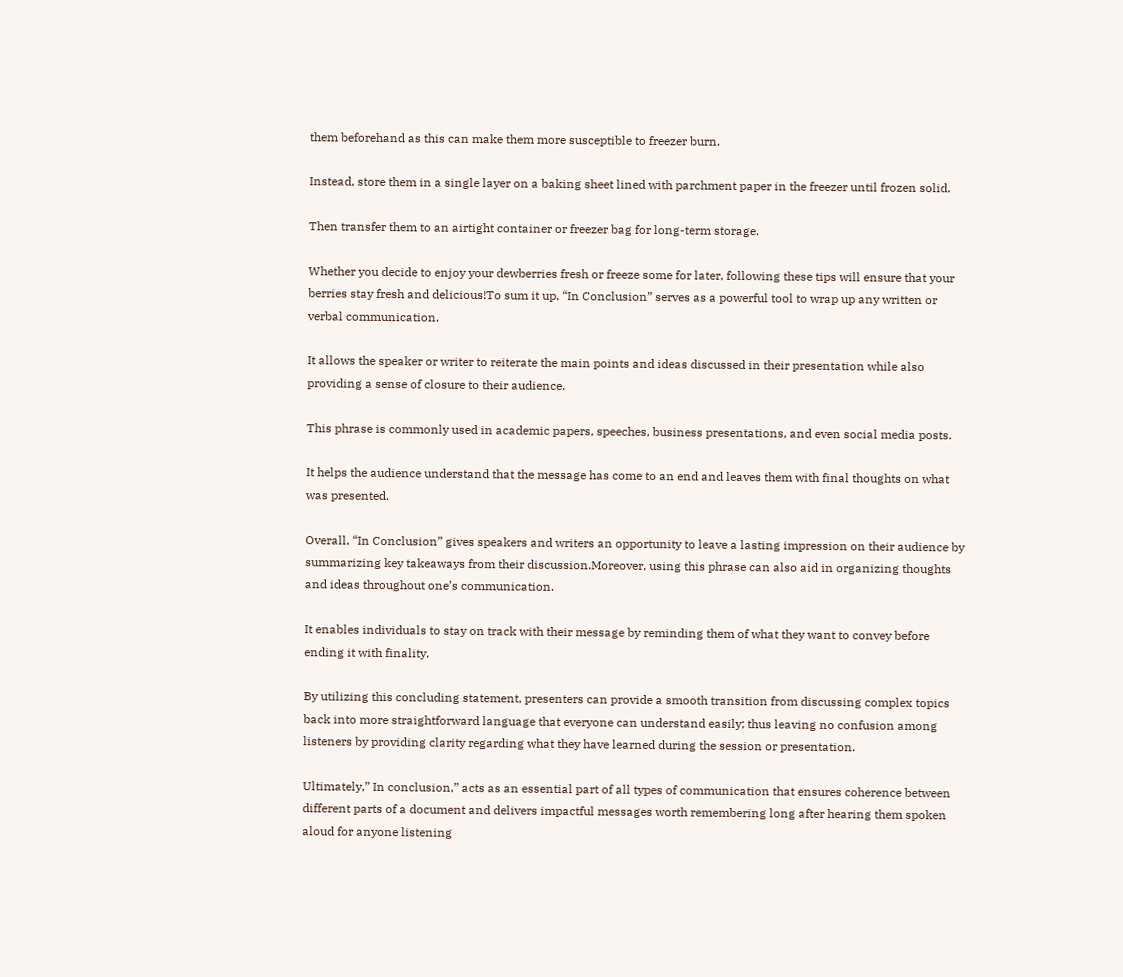them beforehand as this can make them more susceptible to freezer burn.

Instead, store them in a single layer on a baking sheet lined with parchment paper in the freezer until frozen solid.

Then transfer them to an airtight container or freezer bag for long-term storage.

Whether you decide to enjoy your dewberries fresh or freeze some for later, following these tips will ensure that your berries stay fresh and delicious!To sum it up, “In Conclusion” serves as a powerful tool to wrap up any written or verbal communication.

It allows the speaker or writer to reiterate the main points and ideas discussed in their presentation while also providing a sense of closure to their audience.

This phrase is commonly used in academic papers, speeches, business presentations, and even social media posts.

It helps the audience understand that the message has come to an end and leaves them with final thoughts on what was presented.

Overall, “In Conclusion” gives speakers and writers an opportunity to leave a lasting impression on their audience by summarizing key takeaways from their discussion.Moreover, using this phrase can also aid in organizing thoughts and ideas throughout one’s communication.

It enables individuals to stay on track with their message by reminding them of what they want to convey before ending it with finality.

By utilizing this concluding statement, presenters can provide a smooth transition from discussing complex topics back into more straightforward language that everyone can understand easily; thus leaving no confusion among listeners by providing clarity regarding what they have learned during the session or presentation.

Ultimately,” In conclusion,” acts as an essential part of all types of communication that ensures coherence between different parts of a document and delivers impactful messages worth remembering long after hearing them spoken aloud for anyone listening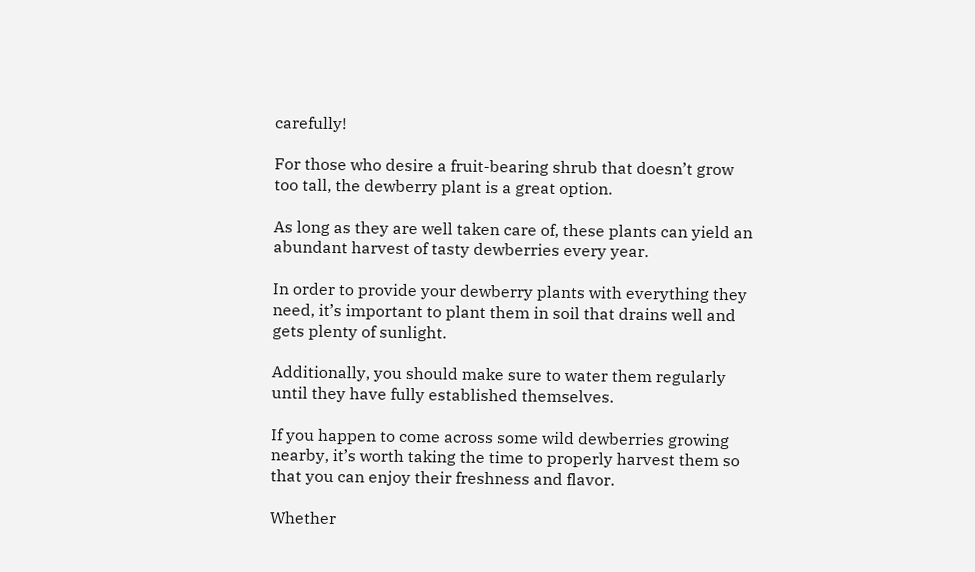carefully!

For those who desire a fruit-bearing shrub that doesn’t grow too tall, the dewberry plant is a great option.

As long as they are well taken care of, these plants can yield an abundant harvest of tasty dewberries every year.

In order to provide your dewberry plants with everything they need, it’s important to plant them in soil that drains well and gets plenty of sunlight.

Additionally, you should make sure to water them regularly until they have fully established themselves.

If you happen to come across some wild dewberries growing nearby, it’s worth taking the time to properly harvest them so that you can enjoy their freshness and flavor.

Whether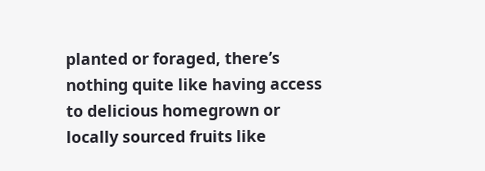planted or foraged, there’s nothing quite like having access to delicious homegrown or locally sourced fruits like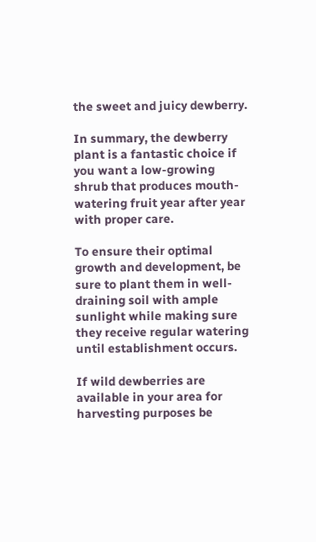the sweet and juicy dewberry.

In summary, the dewberry plant is a fantastic choice if you want a low-growing shrub that produces mouth-watering fruit year after year with proper care.

To ensure their optimal growth and development, be sure to plant them in well-draining soil with ample sunlight while making sure they receive regular watering until establishment occurs.

If wild dewberries are available in your area for harvesting purposes be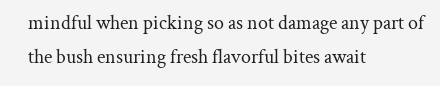mindful when picking so as not damage any part of the bush ensuring fresh flavorful bites await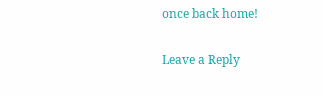once back home!

Leave a Reply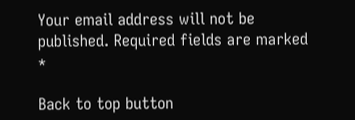Your email address will not be published. Required fields are marked *

Back to top button